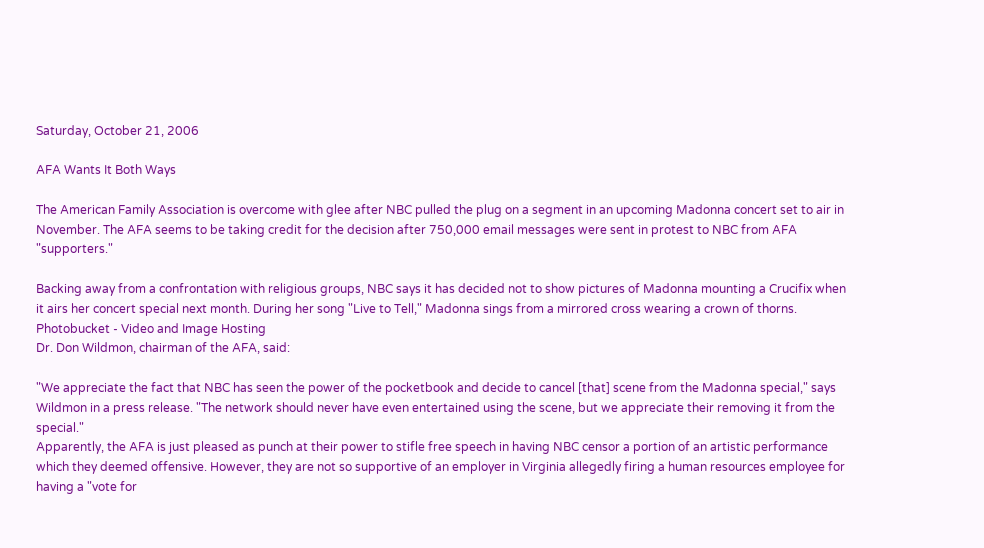Saturday, October 21, 2006

AFA Wants It Both Ways

The American Family Association is overcome with glee after NBC pulled the plug on a segment in an upcoming Madonna concert set to air in November. The AFA seems to be taking credit for the decision after 750,000 email messages were sent in protest to NBC from AFA "supporters."

Backing away from a confrontation with religious groups, NBC says it has decided not to show pictures of Madonna mounting a Crucifix when it airs her concert special next month. During her song "Live to Tell," Madonna sings from a mirrored cross wearing a crown of thorns.
Photobucket - Video and Image Hosting
Dr. Don Wildmon, chairman of the AFA, said:

"We appreciate the fact that NBC has seen the power of the pocketbook and decide to cancel [that] scene from the Madonna special," says Wildmon in a press release. "The network should never have even entertained using the scene, but we appreciate their removing it from the special."
Apparently, the AFA is just pleased as punch at their power to stifle free speech in having NBC censor a portion of an artistic performance which they deemed offensive. However, they are not so supportive of an employer in Virginia allegedly firing a human resources employee for having a "vote for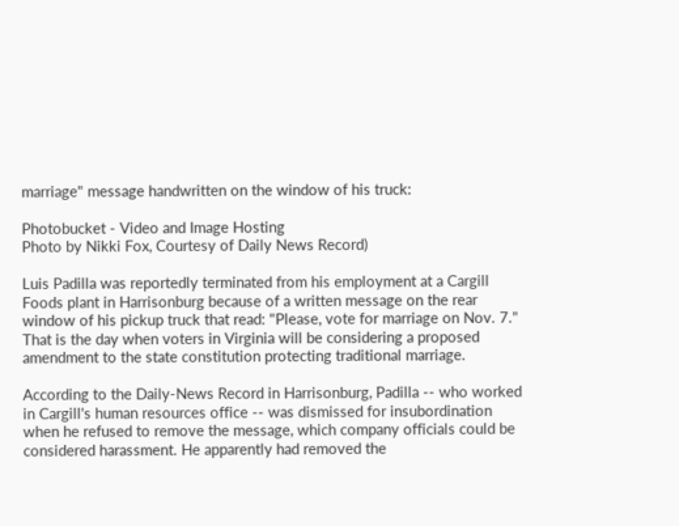marriage" message handwritten on the window of his truck:

Photobucket - Video and Image Hosting
Photo by Nikki Fox, Courtesy of Daily News Record)

Luis Padilla was reportedly terminated from his employment at a Cargill Foods plant in Harrisonburg because of a written message on the rear window of his pickup truck that read: "Please, vote for marriage on Nov. 7." That is the day when voters in Virginia will be considering a proposed amendment to the state constitution protecting traditional marriage.

According to the Daily-News Record in Harrisonburg, Padilla -- who worked in Cargill's human resources office -- was dismissed for insubordination when he refused to remove the message, which company officials could be considered harassment. He apparently had removed the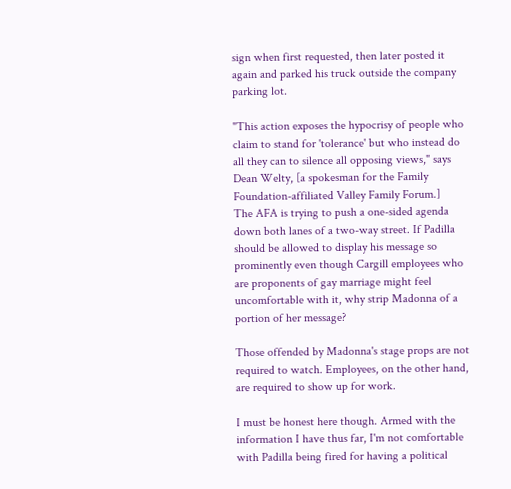sign when first requested, then later posted it again and parked his truck outside the company parking lot.

"This action exposes the hypocrisy of people who claim to stand for 'tolerance' but who instead do all they can to silence all opposing views," says Dean Welty, [a spokesman for the Family Foundation-affiliated Valley Family Forum.]
The AFA is trying to push a one-sided agenda down both lanes of a two-way street. If Padilla should be allowed to display his message so prominently even though Cargill employees who are proponents of gay marriage might feel uncomfortable with it, why strip Madonna of a portion of her message?

Those offended by Madonna's stage props are not required to watch. Employees, on the other hand, are required to show up for work.

I must be honest here though. Armed with the information I have thus far, I'm not comfortable with Padilla being fired for having a political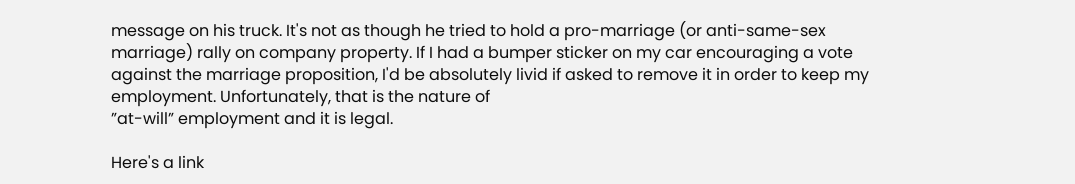message on his truck. It's not as though he tried to hold a pro-marriage (or anti-same-sex marriage) rally on company property. If I had a bumper sticker on my car encouraging a vote against the marriage proposition, I'd be absolutely livid if asked to remove it in order to keep my employment. Unfortunately, that is the nature of
”at-will” employment and it is legal.

Here's a link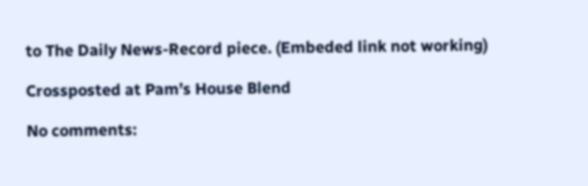to The Daily News-Record piece. (Embeded link not working)

Crossposted at Pam’s House Blend

No comments: